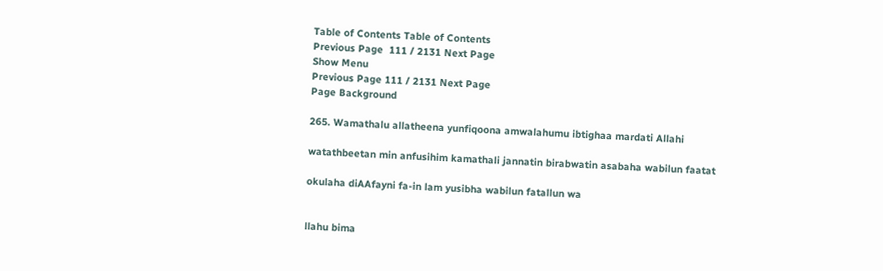Table of Contents Table of Contents
Previous Page  111 / 2131 Next Page
Show Menu
Previous Page 111 / 2131 Next Page
Page Background

265. Wamathalu allatheena yunfiqoona amwalahumu ibtighaa mardati Allahi

watathbeetan min anfusihim kamathali jannatin birabwatin asabaha wabilun faatat

okulaha diAAfayni fa-in lam yusibha wabilun fatallun wa


llahu bima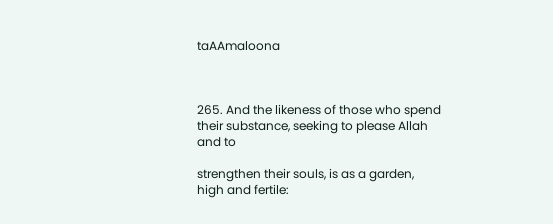taAAmaloona



265. And the likeness of those who spend their substance, seeking to please Allah and to

strengthen their souls, is as a garden, high and fertile: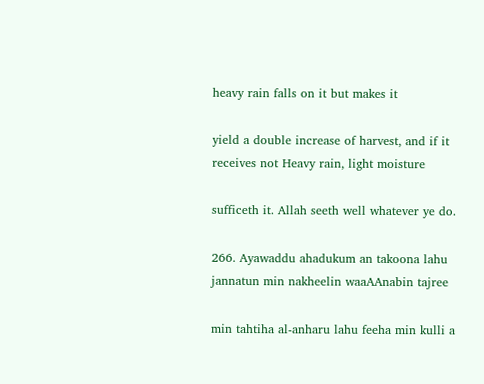heavy rain falls on it but makes it

yield a double increase of harvest, and if it receives not Heavy rain, light moisture

sufficeth it. Allah seeth well whatever ye do.

266. Ayawaddu ahadukum an takoona lahu jannatun min nakheelin waaAAnabin tajree

min tahtiha al-anharu lahu feeha min kulli a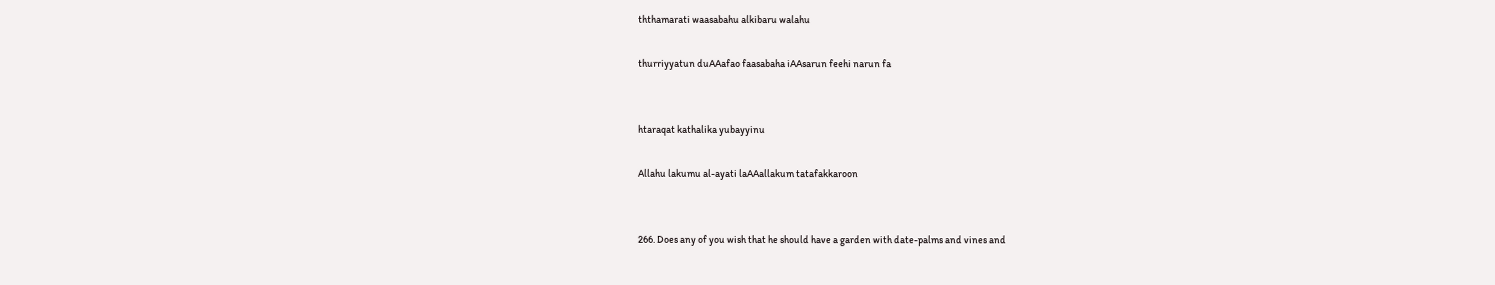ththamarati waasabahu alkibaru walahu

thurriyyatun duAAafao faasabaha iAAsarun feehi narun fa


htaraqat kathalika yubayyinu

Allahu lakumu al-ayati laAAallakum tatafakkaroon


266. Does any of you wish that he should have a garden with date-palms and vines and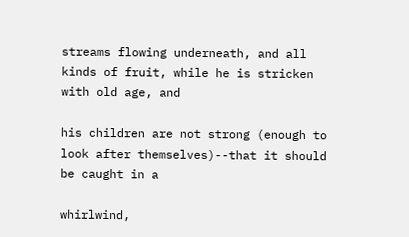streams flowing underneath, and all kinds of fruit, while he is stricken with old age, and

his children are not strong (enough to look after themselves)--that it should be caught in a

whirlwind,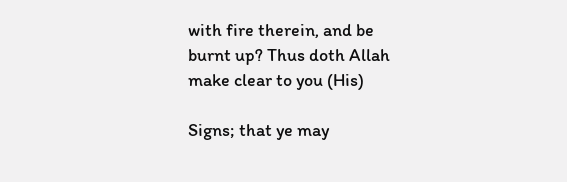with fire therein, and be burnt up? Thus doth Allah make clear to you (His)

Signs; that ye may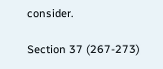consider.

Section 37 (267-273)